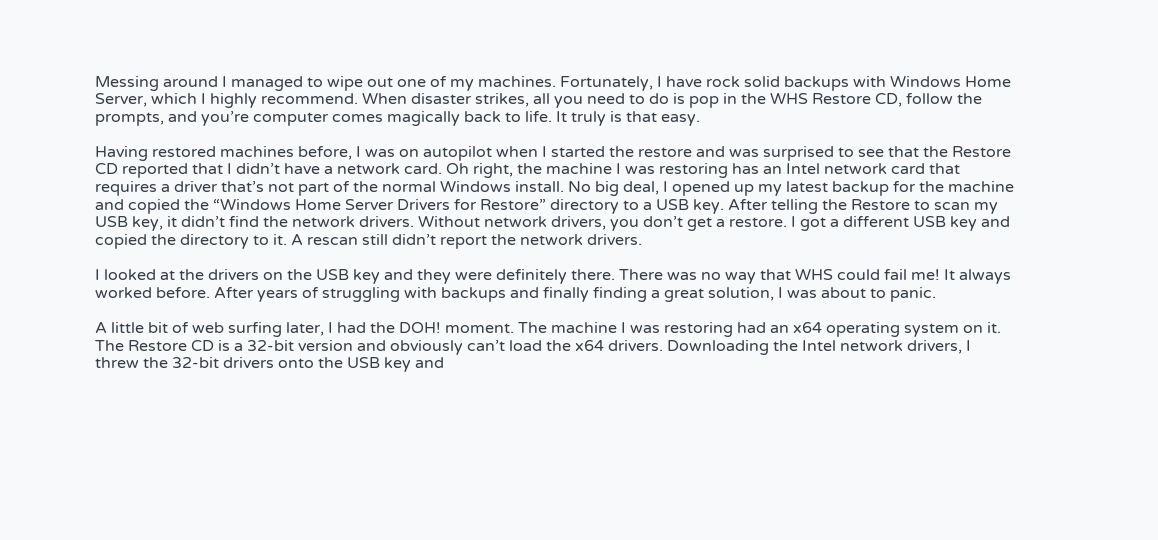Messing around I managed to wipe out one of my machines. Fortunately, I have rock solid backups with Windows Home Server, which I highly recommend. When disaster strikes, all you need to do is pop in the WHS Restore CD, follow the prompts, and you’re computer comes magically back to life. It truly is that easy.

Having restored machines before, I was on autopilot when I started the restore and was surprised to see that the Restore CD reported that I didn’t have a network card. Oh right, the machine I was restoring has an Intel network card that requires a driver that’s not part of the normal Windows install. No big deal, I opened up my latest backup for the machine and copied the “Windows Home Server Drivers for Restore” directory to a USB key. After telling the Restore to scan my USB key, it didn’t find the network drivers. Without network drivers, you don’t get a restore. I got a different USB key and copied the directory to it. A rescan still didn’t report the network drivers.

I looked at the drivers on the USB key and they were definitely there. There was no way that WHS could fail me! It always worked before. After years of struggling with backups and finally finding a great solution, I was about to panic.

A little bit of web surfing later, I had the DOH! moment. The machine I was restoring had an x64 operating system on it. The Restore CD is a 32-bit version and obviously can’t load the x64 drivers. Downloading the Intel network drivers, I threw the 32-bit drivers onto the USB key and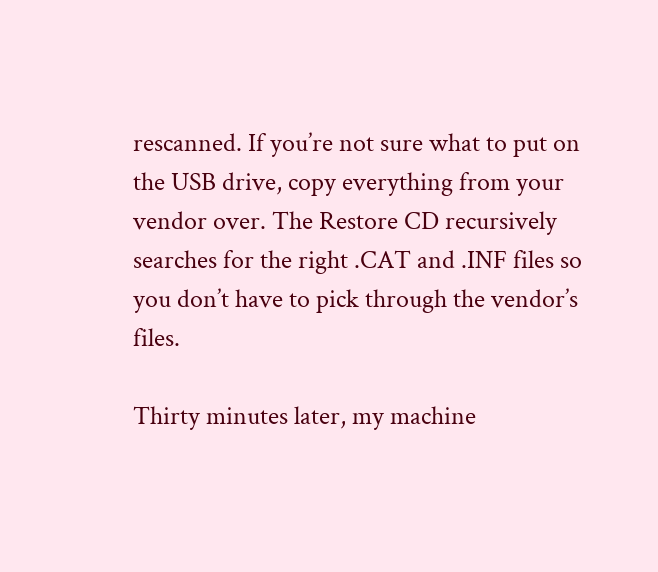rescanned. If you’re not sure what to put on the USB drive, copy everything from your vendor over. The Restore CD recursively searches for the right .CAT and .INF files so you don’t have to pick through the vendor’s files.

Thirty minutes later, my machine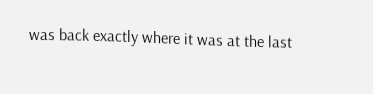was back exactly where it was at the last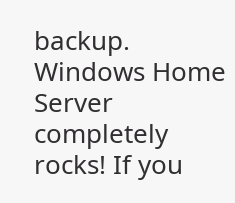backup. Windows Home Server completely rocks! If you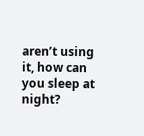aren’t using it, how can you sleep at night?